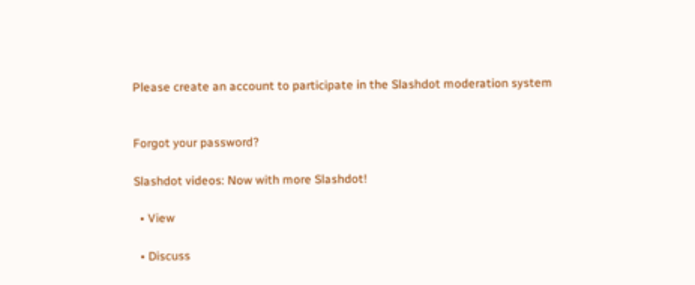Please create an account to participate in the Slashdot moderation system


Forgot your password?

Slashdot videos: Now with more Slashdot!

  • View

  • Discuss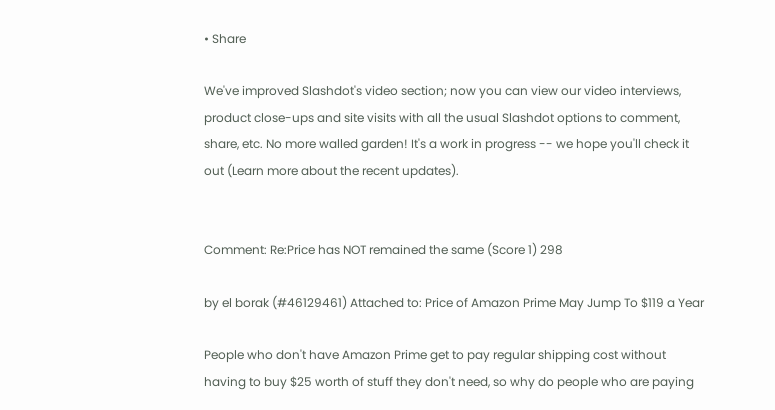• Share

We've improved Slashdot's video section; now you can view our video interviews, product close-ups and site visits with all the usual Slashdot options to comment, share, etc. No more walled garden! It's a work in progress -- we hope you'll check it out (Learn more about the recent updates).


Comment: Re:Price has NOT remained the same (Score 1) 298

by el borak (#46129461) Attached to: Price of Amazon Prime May Jump To $119 a Year

People who don't have Amazon Prime get to pay regular shipping cost without having to buy $25 worth of stuff they don't need, so why do people who are paying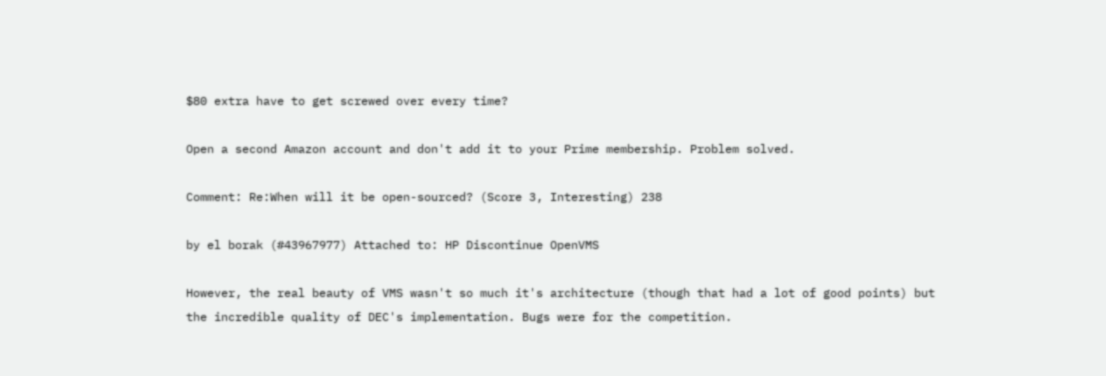$80 extra have to get screwed over every time?

Open a second Amazon account and don't add it to your Prime membership. Problem solved.

Comment: Re:When will it be open-sourced? (Score 3, Interesting) 238

by el borak (#43967977) Attached to: HP Discontinue OpenVMS

However, the real beauty of VMS wasn't so much it's architecture (though that had a lot of good points) but the incredible quality of DEC's implementation. Bugs were for the competition.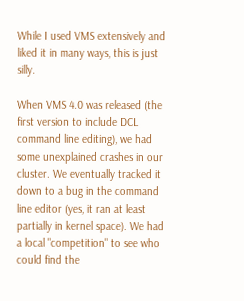While I used VMS extensively and liked it in many ways, this is just silly.

When VMS 4.0 was released (the first version to include DCL command line editing), we had some unexplained crashes in our cluster. We eventually tracked it down to a bug in the command line editor (yes, it ran at least partially in kernel space). We had a local "competition" to see who could find the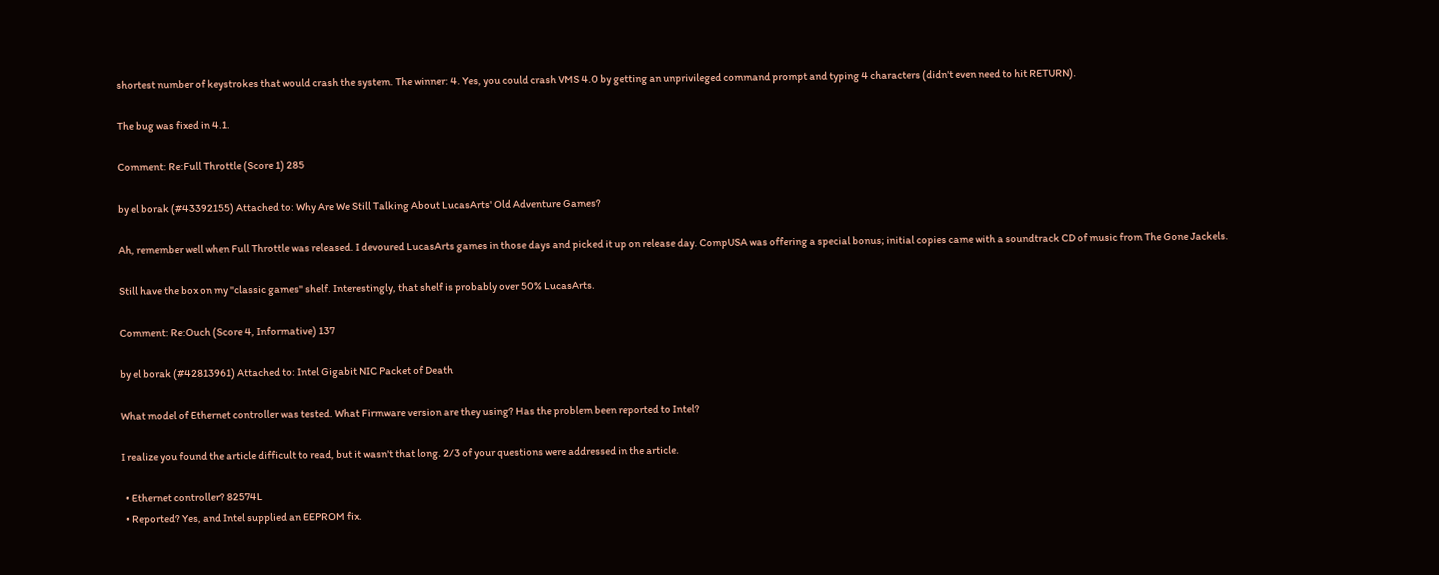shortest number of keystrokes that would crash the system. The winner: 4. Yes, you could crash VMS 4.0 by getting an unprivileged command prompt and typing 4 characters (didn't even need to hit RETURN).

The bug was fixed in 4.1.

Comment: Re:Full Throttle (Score 1) 285

by el borak (#43392155) Attached to: Why Are We Still Talking About LucasArts' Old Adventure Games?

Ah, remember well when Full Throttle was released. I devoured LucasArts games in those days and picked it up on release day. CompUSA was offering a special bonus; initial copies came with a soundtrack CD of music from The Gone Jackels.

Still have the box on my "classic games" shelf. Interestingly, that shelf is probably over 50% LucasArts.

Comment: Re:Ouch (Score 4, Informative) 137

by el borak (#42813961) Attached to: Intel Gigabit NIC Packet of Death

What model of Ethernet controller was tested. What Firmware version are they using? Has the problem been reported to Intel?

I realize you found the article difficult to read, but it wasn't that long. 2/3 of your questions were addressed in the article.

  • Ethernet controller? 82574L
  • Reported? Yes, and Intel supplied an EEPROM fix.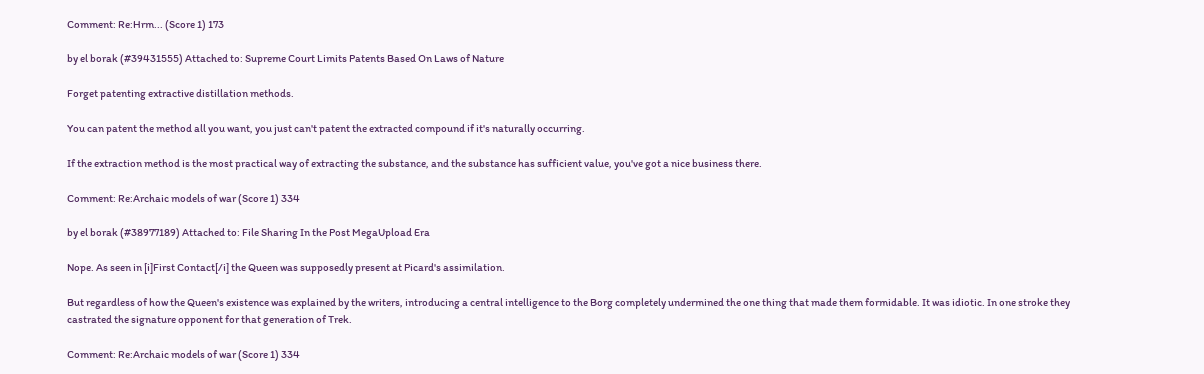Comment: Re:Hrm... (Score 1) 173

by el borak (#39431555) Attached to: Supreme Court Limits Patents Based On Laws of Nature

Forget patenting extractive distillation methods.

You can patent the method all you want, you just can't patent the extracted compound if it's naturally occurring.

If the extraction method is the most practical way of extracting the substance, and the substance has sufficient value, you've got a nice business there.

Comment: Re:Archaic models of war (Score 1) 334

by el borak (#38977189) Attached to: File Sharing In the Post MegaUpload Era

Nope. As seen in [i]First Contact[/i] the Queen was supposedly present at Picard's assimilation.

But regardless of how the Queen's existence was explained by the writers, introducing a central intelligence to the Borg completely undermined the one thing that made them formidable. It was idiotic. In one stroke they castrated the signature opponent for that generation of Trek.

Comment: Re:Archaic models of war (Score 1) 334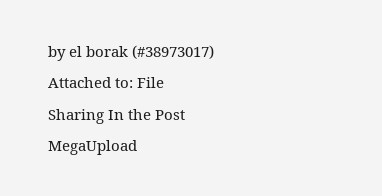by el borak (#38973017) Attached to: File Sharing In the Post MegaUpload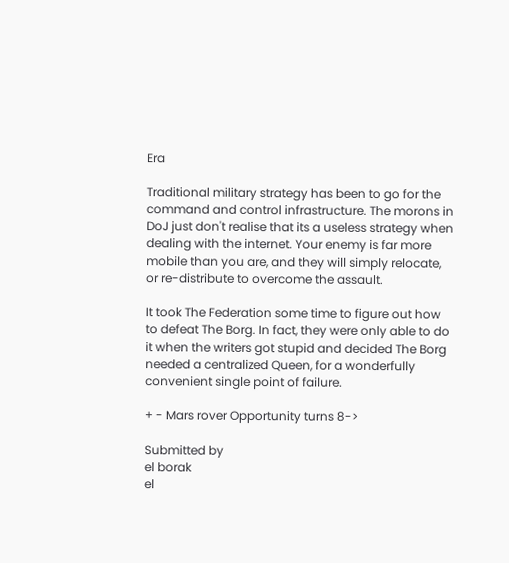Era

Traditional military strategy has been to go for the command and control infrastructure. The morons in DoJ just don't realise that its a useless strategy when dealing with the internet. Your enemy is far more mobile than you are, and they will simply relocate, or re-distribute to overcome the assault.

It took The Federation some time to figure out how to defeat The Borg. In fact, they were only able to do it when the writers got stupid and decided The Borg needed a centralized Queen, for a wonderfully convenient single point of failure.

+ - Mars rover Opportunity turns 8->

Submitted by
el borak
el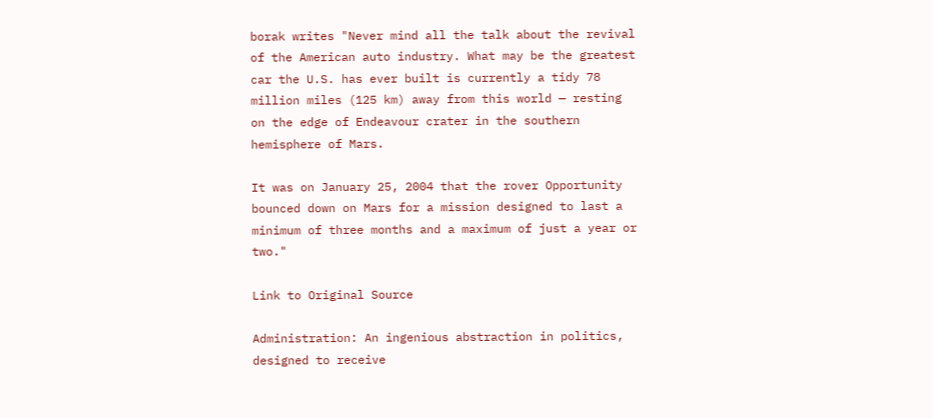borak writes "Never mind all the talk about the revival of the American auto industry. What may be the greatest car the U.S. has ever built is currently a tidy 78 million miles (125 km) away from this world — resting on the edge of Endeavour crater in the southern hemisphere of Mars.

It was on January 25, 2004 that the rover Opportunity bounced down on Mars for a mission designed to last a minimum of three months and a maximum of just a year or two."

Link to Original Source

Administration: An ingenious abstraction in politics, designed to receive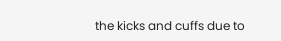the kicks and cuffs due to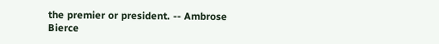the premier or president. -- Ambrose Bierce